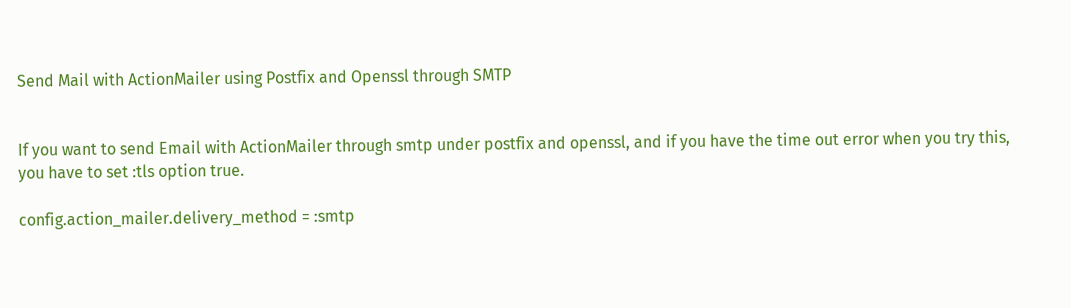Send Mail with ActionMailer using Postfix and Openssl through SMTP


If you want to send Email with ActionMailer through smtp under postfix and openssl, and if you have the time out error when you try this,
you have to set :tls option true.

config.action_mailer.delivery_method = :smtp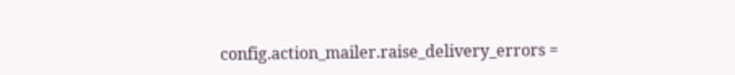config.action_mailer.raise_delivery_errors =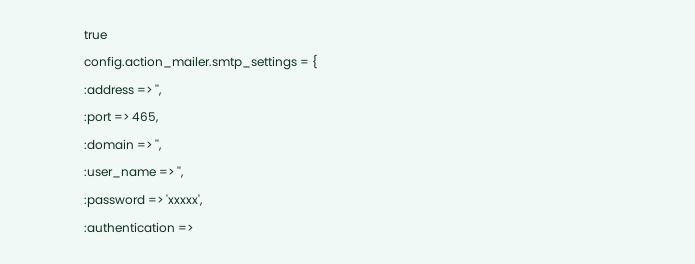true
config.action_mailer.smtp_settings = {
:address => '',
:port => 465,
:domain => '',
:user_name => '',
:password => 'xxxxx',
:authentication =>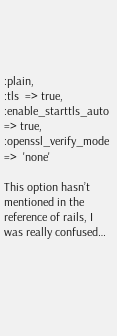:plain,
:tls  => true,
:enable_starttls_auto => true,
:openssl_verify_mode =>  'none'

This option hasn’t mentioned in the reference of rails, I was really confused…